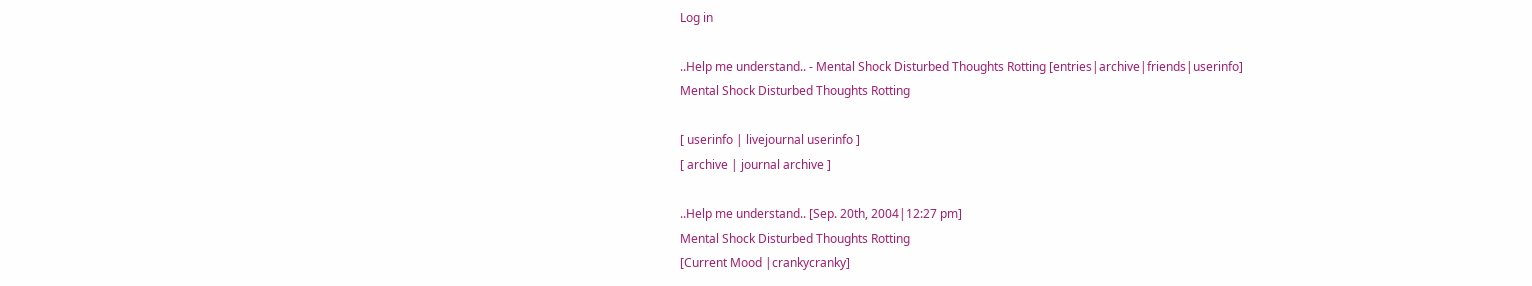Log in

..Help me understand.. - Mental Shock Disturbed Thoughts Rotting [entries|archive|friends|userinfo]
Mental Shock Disturbed Thoughts Rotting

[ userinfo | livejournal userinfo ]
[ archive | journal archive ]

..Help me understand.. [Sep. 20th, 2004|12:27 pm]
Mental Shock Disturbed Thoughts Rotting
[Current Mood |crankycranky]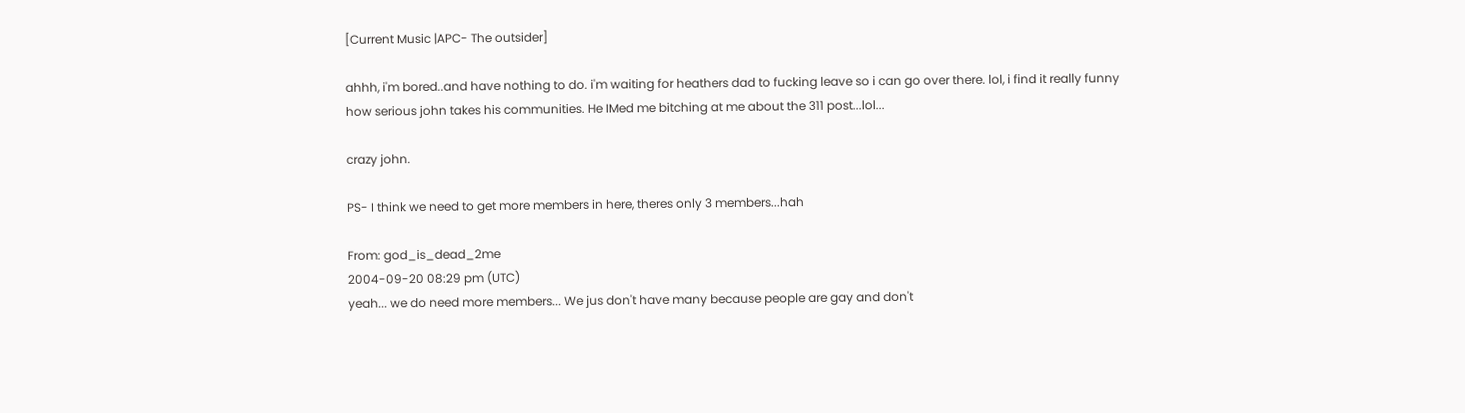[Current Music |APC- The outsider]

ahhh, i'm bored..and have nothing to do. i'm waiting for heathers dad to fucking leave so i can go over there. lol, i find it really funny how serious john takes his communities. He IMed me bitching at me about the 311 post...lol...

crazy john.

PS- I think we need to get more members in here, theres only 3 members...hah

From: god_is_dead_2me
2004-09-20 08:29 pm (UTC)
yeah... we do need more members... We jus don't have many because people are gay and don't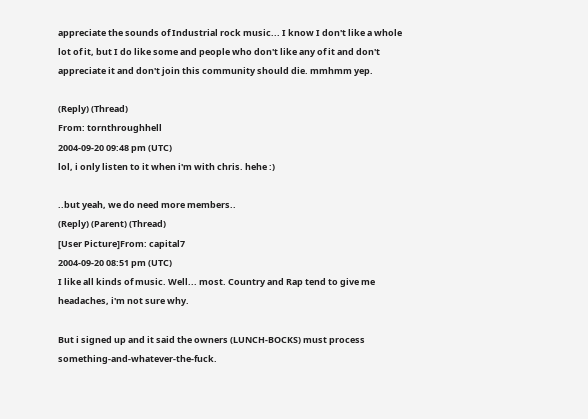appreciate the sounds of Industrial rock music... I know I don't like a whole lot of it, but I do like some and people who don't like any of it and don't appreciate it and don't join this community should die. mmhmm yep.

(Reply) (Thread)
From: tornthroughhell
2004-09-20 09:48 pm (UTC)
lol, i only listen to it when i'm with chris. hehe :)

..but yeah, we do need more members..
(Reply) (Parent) (Thread)
[User Picture]From: capital7
2004-09-20 08:51 pm (UTC)
I like all kinds of music. Well... most. Country and Rap tend to give me headaches, i'm not sure why.

But i signed up and it said the owners (LUNCH-BOCKS) must process something-and-whatever-the-fuck.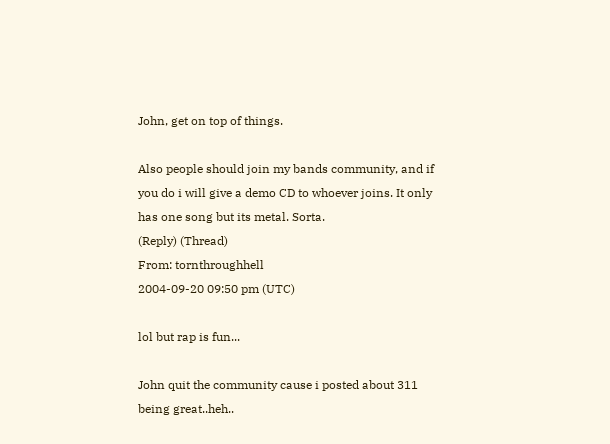John, get on top of things.

Also people should join my bands community, and if you do i will give a demo CD to whoever joins. It only has one song but its metal. Sorta.
(Reply) (Thread)
From: tornthroughhell
2004-09-20 09:50 pm (UTC)

lol but rap is fun...

John quit the community cause i posted about 311 being great..heh..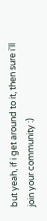but yeah, if i get around to it, then sure i'll join your community :)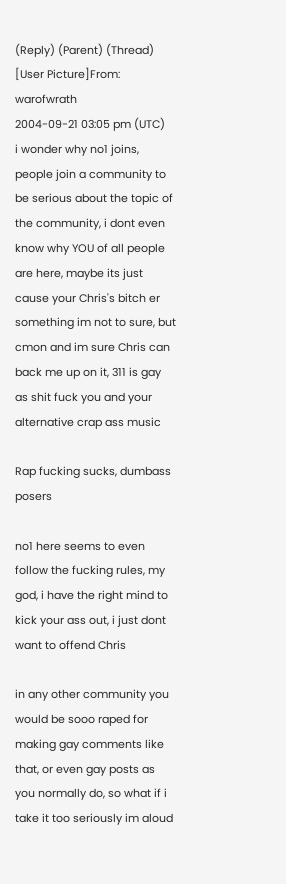(Reply) (Parent) (Thread)
[User Picture]From: warofwrath
2004-09-21 03:05 pm (UTC)
i wonder why no1 joins, people join a community to be serious about the topic of the community, i dont even know why YOU of all people are here, maybe its just cause your Chris's bitch er something im not to sure, but cmon and im sure Chris can back me up on it, 311 is gay as shit fuck you and your alternative crap ass music

Rap fucking sucks, dumbass posers

no1 here seems to even follow the fucking rules, my god, i have the right mind to kick your ass out, i just dont want to offend Chris

in any other community you would be sooo raped for making gay comments like that, or even gay posts as you normally do, so what if i take it too seriously im aloud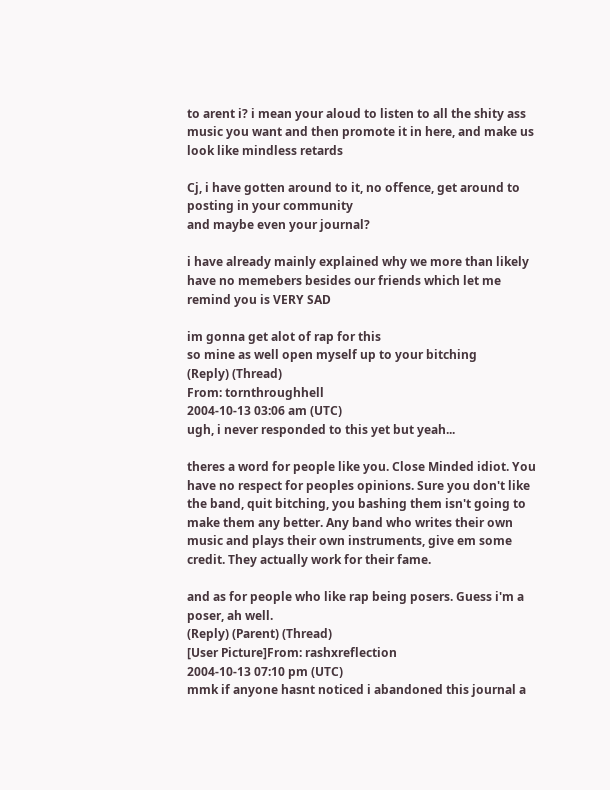to arent i? i mean your aloud to listen to all the shity ass music you want and then promote it in here, and make us look like mindless retards

Cj, i have gotten around to it, no offence, get around to posting in your community
and maybe even your journal?

i have already mainly explained why we more than likely have no memebers besides our friends which let me remind you is VERY SAD

im gonna get alot of rap for this
so mine as well open myself up to your bitching
(Reply) (Thread)
From: tornthroughhell
2004-10-13 03:06 am (UTC)
ugh, i never responded to this yet but yeah...

theres a word for people like you. Close Minded idiot. You have no respect for peoples opinions. Sure you don't like the band, quit bitching, you bashing them isn't going to make them any better. Any band who writes their own music and plays their own instruments, give em some credit. They actually work for their fame.

and as for people who like rap being posers. Guess i'm a poser, ah well.
(Reply) (Parent) (Thread)
[User Picture]From: rashxreflection
2004-10-13 07:10 pm (UTC)
mmk if anyone hasnt noticed i abandoned this journal a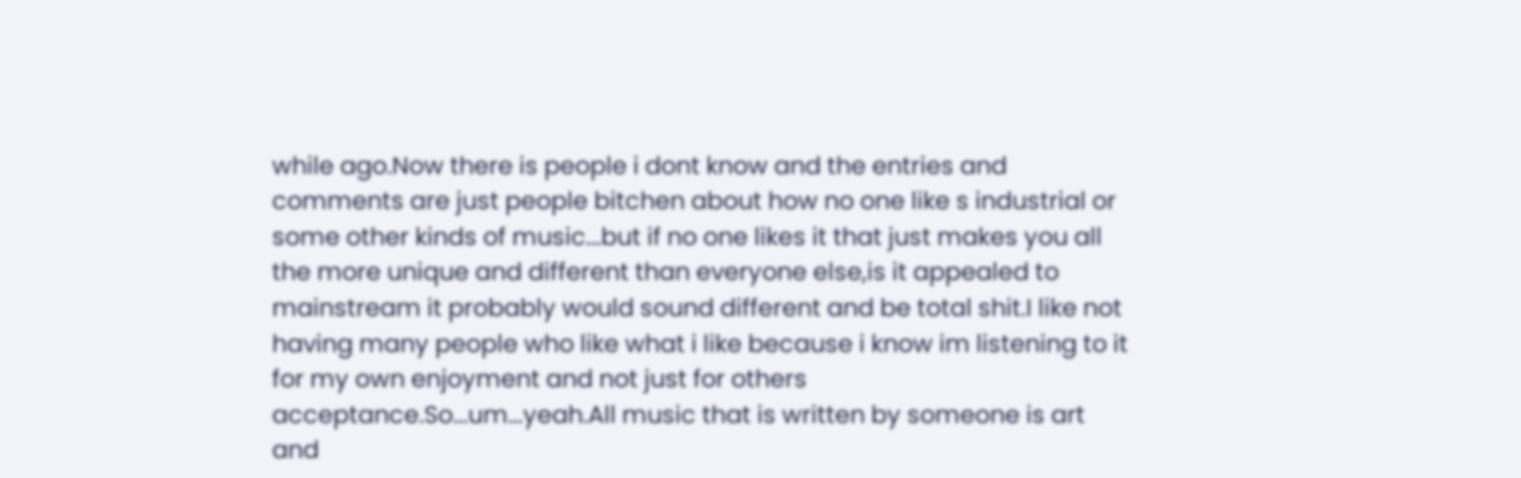while ago.Now there is people i dont know and the entries and comments are just people bitchen about how no one like s industrial or some other kinds of music...but if no one likes it that just makes you all the more unique and different than everyone else,is it appealed to mainstream it probably would sound different and be total shit.I like not having many people who like what i like because i know im listening to it for my own enjoyment and not just for others acceptance.So...um...yeah.All music that is written by someone is art and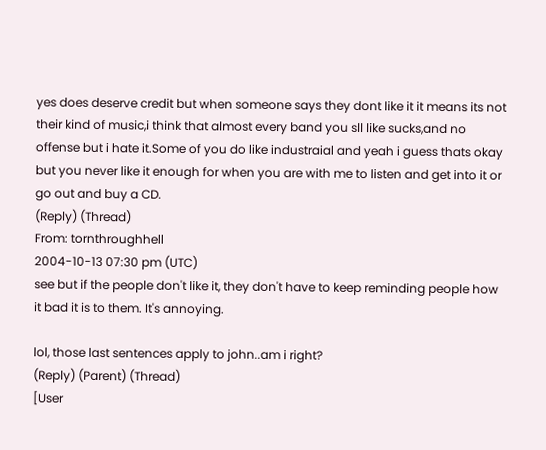yes does deserve credit but when someone says they dont like it it means its not their kind of music,i think that almost every band you sll like sucks,and no offense but i hate it.Some of you do like industraial and yeah i guess thats okay but you never like it enough for when you are with me to listen and get into it or go out and buy a CD.
(Reply) (Thread)
From: tornthroughhell
2004-10-13 07:30 pm (UTC)
see but if the people don't like it, they don't have to keep reminding people how it bad it is to them. It's annoying.

lol, those last sentences apply to john..am i right?
(Reply) (Parent) (Thread)
[User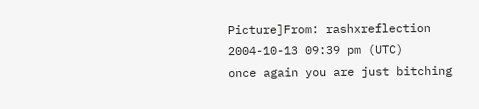Picture]From: rashxreflection
2004-10-13 09:39 pm (UTC)
once again you are just bitching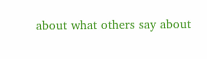about what others say about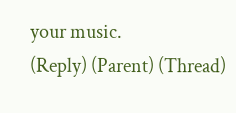your music.
(Reply) (Parent) (Thread)